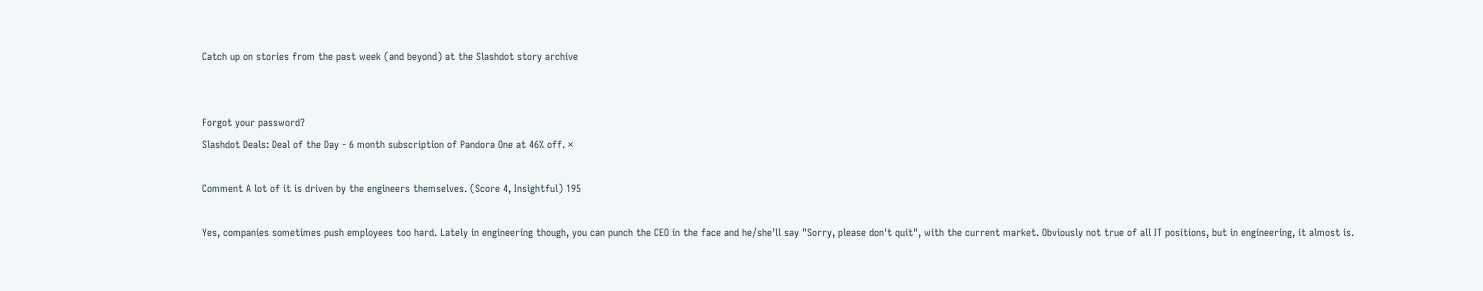Catch up on stories from the past week (and beyond) at the Slashdot story archive


Forgot your password?
Slashdot Deals: Deal of the Day - 6 month subscription of Pandora One at 46% off. ×

Comment A lot of it is driven by the engineers themselves. (Score 4, Insightful) 195

Yes, companies sometimes push employees too hard. Lately in engineering though, you can punch the CEO in the face and he/she'll say "Sorry, please don't quit", with the current market. Obviously not true of all IT positions, but in engineering, it almost is.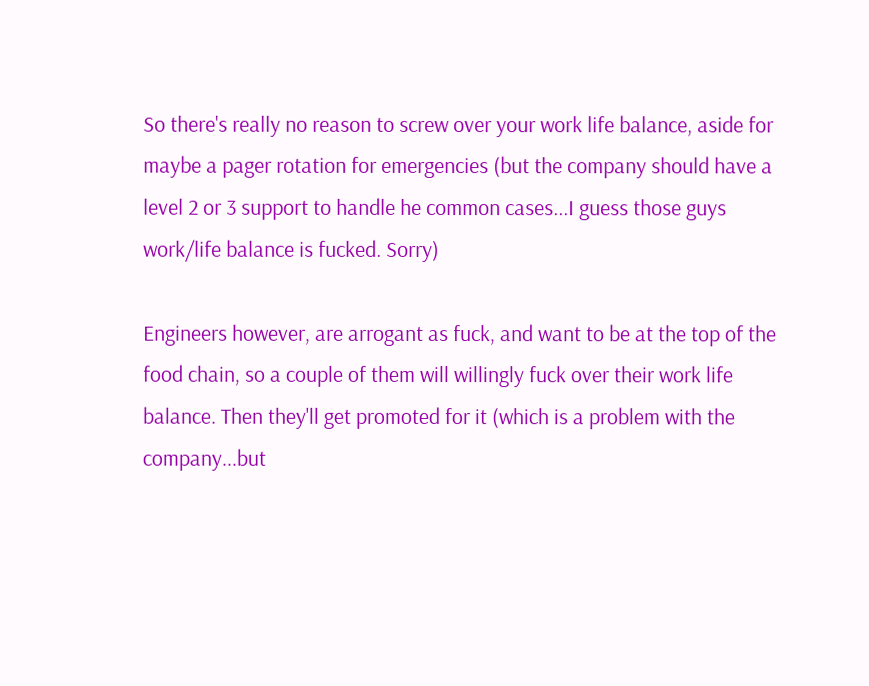So there's really no reason to screw over your work life balance, aside for maybe a pager rotation for emergencies (but the company should have a level 2 or 3 support to handle he common cases...I guess those guys work/life balance is fucked. Sorry)

Engineers however, are arrogant as fuck, and want to be at the top of the food chain, so a couple of them will willingly fuck over their work life balance. Then they'll get promoted for it (which is a problem with the company...but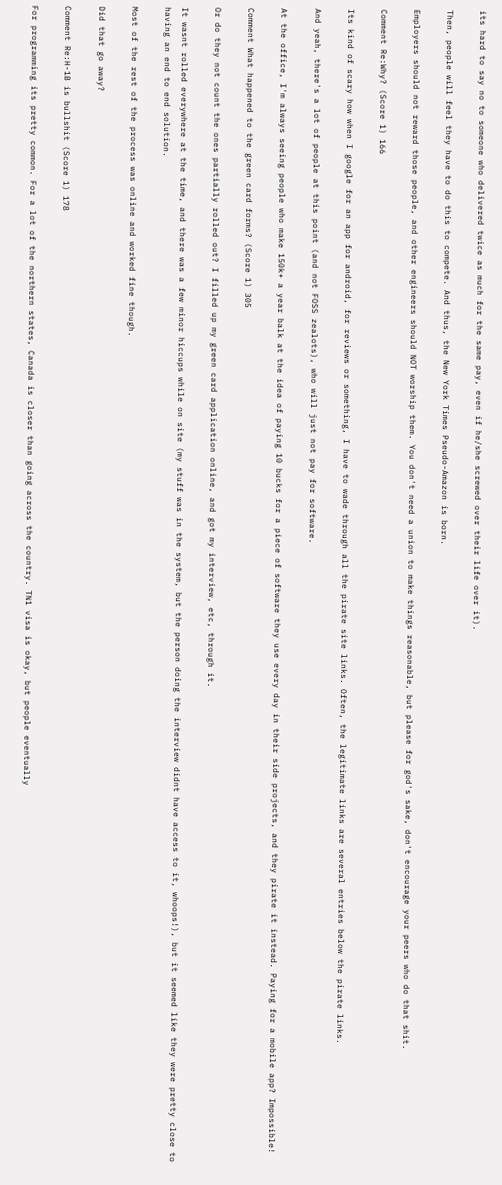its hard to say no to someone who delivered twice as much for the same pay, even if he/she screwed over their life over it).

Then, people will feel they have to do this to compete. And thus, the New York Times Pseudo-Amazon is born.

Employers should not reward those people, and other engineers should NOT worship them. You don't need a union to make things reasonable, but please for god's sake, don't encourage your peers who do that shit.

Comment Re:Why? (Score 1) 166

Its kind of scary how when I google for an app for android, for reviews or something, I have to wade through all the pirate site links. Often, the legitimate links are several entries below the pirate links.

And yeah, there's a lot of people at this point (and not FOSS zealots), who will just not pay for software.

At the office, I'm always seeing people who make 150k+ a year balk at the idea of paying 10 bucks for a piece of software they use every day in their side projects, and they pirate it instead. Paying for a mobile app? Impossible!

Comment What happened to the green card forms? (Score 1) 305

Or do they not count the ones partially rolled out? I filled up my green card application online, and got my interview, etc, through it.

It wasnt rolled everywhere at the time, and there was a few minor hiccups while on site (my stuff was in the system, but the person doing the interview didnt have access to it, whoops!), but it seemed like they were pretty close to having an end to end solution.

Most of the rest of the process was online and worked fine though.

Did that go away?

Comment Re:H-1B is bullshit (Score 1) 178

For programming its pretty common. For a lot of the northern states, Canada is closer than going across the country. TN1 visa is okay, but people eventually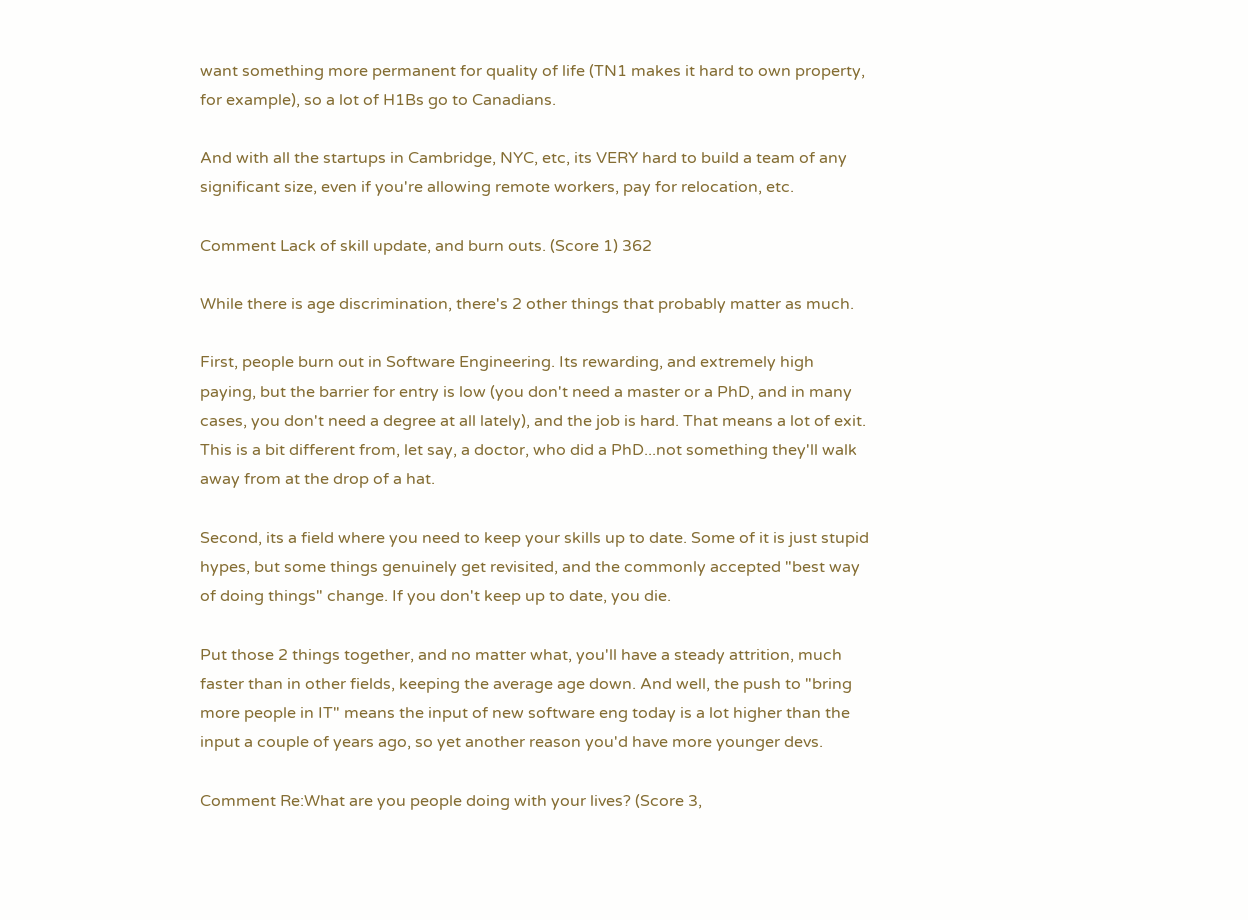want something more permanent for quality of life (TN1 makes it hard to own property, for example), so a lot of H1Bs go to Canadians.

And with all the startups in Cambridge, NYC, etc, its VERY hard to build a team of any significant size, even if you're allowing remote workers, pay for relocation, etc.

Comment Lack of skill update, and burn outs. (Score 1) 362

While there is age discrimination, there's 2 other things that probably matter as much.

First, people burn out in Software Engineering. Its rewarding, and extremely high paying, but the barrier for entry is low (you don't need a master or a PhD, and in many cases, you don't need a degree at all lately), and the job is hard. That means a lot of exit. This is a bit different from, let say, a doctor, who did a PhD...not something they'll walk away from at the drop of a hat.

Second, its a field where you need to keep your skills up to date. Some of it is just stupid hypes, but some things genuinely get revisited, and the commonly accepted "best way of doing things" change. If you don't keep up to date, you die.

Put those 2 things together, and no matter what, you'll have a steady attrition, much faster than in other fields, keeping the average age down. And well, the push to "bring more people in IT" means the input of new software eng today is a lot higher than the input a couple of years ago, so yet another reason you'd have more younger devs.

Comment Re:What are you people doing with your lives? (Score 3,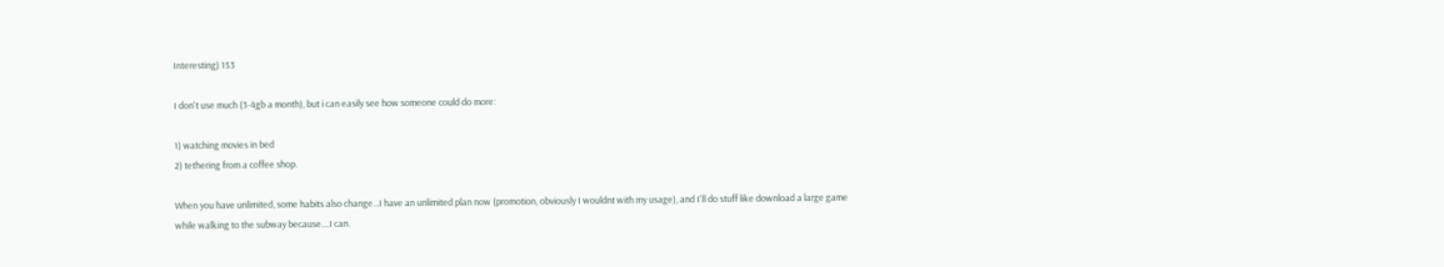Interesting) 153

I don't use much (3-4gb a month), but i can easily see how someone could do more:

1) watching movies in bed
2) tethering from a coffee shop.

When you have unlimited, some habits also change...I have an unlimited plan now (promotion, obviously I wouldnt with my usage), and I'll do stuff like download a large game while walking to the subway because....I can.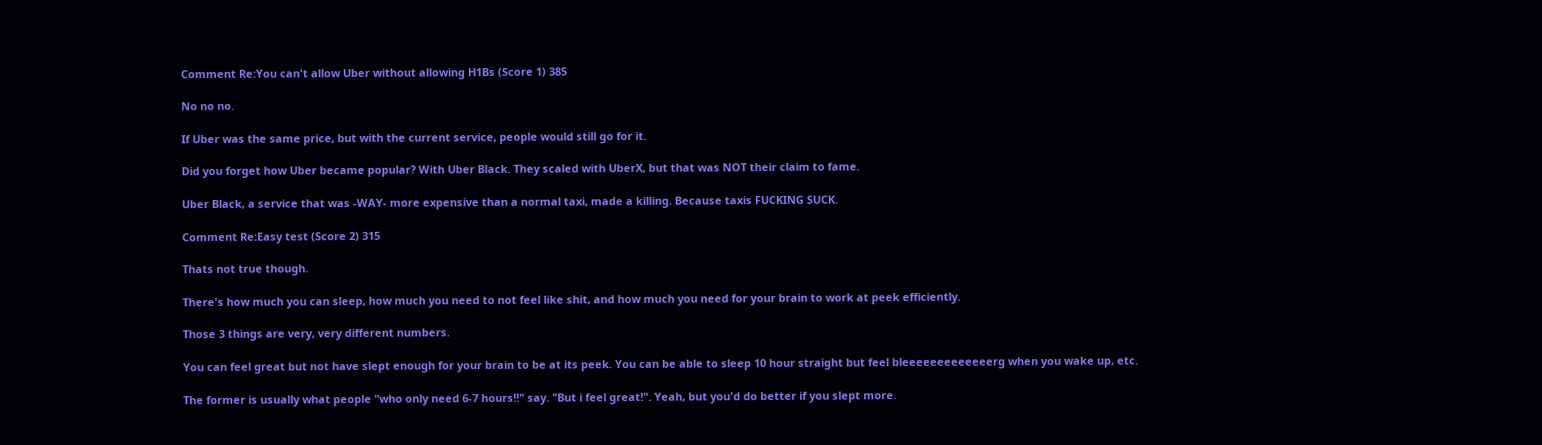Comment Re:You can't allow Uber without allowing H1Bs (Score 1) 385

No no no.

If Uber was the same price, but with the current service, people would still go for it.

Did you forget how Uber became popular? With Uber Black. They scaled with UberX, but that was NOT their claim to fame.

Uber Black, a service that was -WAY- more expensive than a normal taxi, made a killing. Because taxis FUCKING SUCK.

Comment Re:Easy test (Score 2) 315

Thats not true though.

There's how much you can sleep, how much you need to not feel like shit, and how much you need for your brain to work at peek efficiently.

Those 3 things are very, very different numbers.

You can feel great but not have slept enough for your brain to be at its peek. You can be able to sleep 10 hour straight but feel bleeeeeeeeeeeeerg when you wake up, etc.

The former is usually what people "who only need 6-7 hours!!" say. "But i feel great!". Yeah, but you'd do better if you slept more.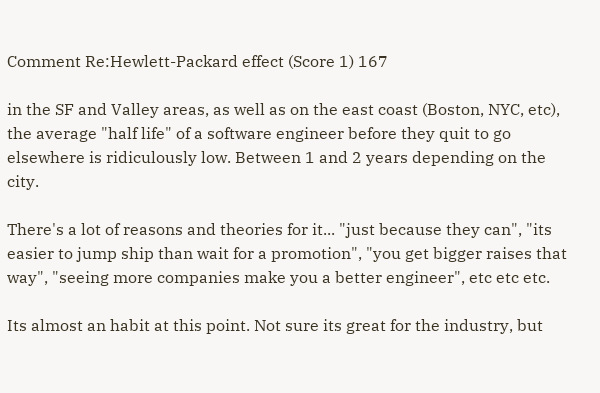Comment Re:Hewlett-Packard effect (Score 1) 167

in the SF and Valley areas, as well as on the east coast (Boston, NYC, etc), the average "half life" of a software engineer before they quit to go elsewhere is ridiculously low. Between 1 and 2 years depending on the city.

There's a lot of reasons and theories for it... "just because they can", "its easier to jump ship than wait for a promotion", "you get bigger raises that way", "seeing more companies make you a better engineer", etc etc etc.

Its almost an habit at this point. Not sure its great for the industry, but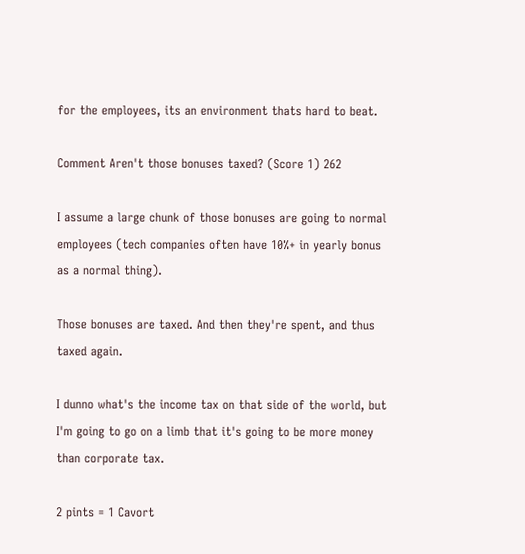for the employees, its an environment thats hard to beat.

Comment Aren't those bonuses taxed? (Score 1) 262

I assume a large chunk of those bonuses are going to normal employees (tech companies often have 10%+ in yearly bonus as a normal thing).

Those bonuses are taxed. And then they're spent, and thus taxed again.

I dunno what's the income tax on that side of the world, but I'm going to go on a limb that it's going to be more money than corporate tax.

2 pints = 1 Cavort